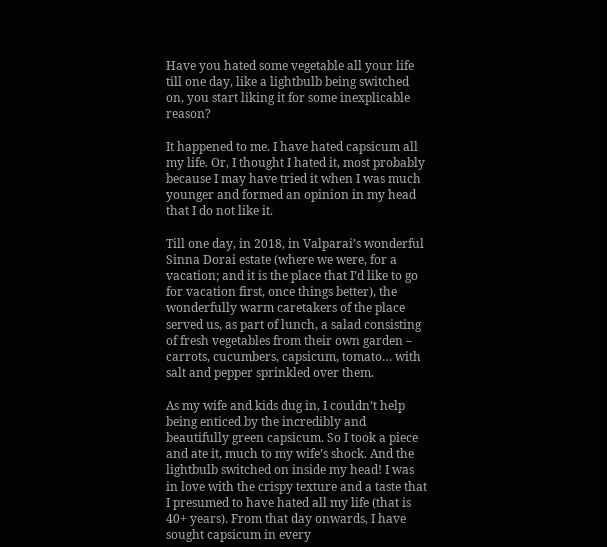Have you hated some vegetable all your life till one day, like a lightbulb being switched on, you start liking it for some inexplicable reason?

It happened to me. I have hated capsicum all my life. Or, I thought I hated it, most probably because I may have tried it when I was much younger and formed an opinion in my head that I do not like it.

Till one day, in 2018, in Valparai’s wonderful Sinna Dorai estate (where we were, for a vacation; and it is the place that I’d like to go for vacation first, once things better), the wonderfully warm caretakers of the place served us, as part of lunch, a salad consisting of fresh vegetables from their own garden – carrots, cucumbers, capsicum, tomato… with salt and pepper sprinkled over them.

As my wife and kids dug in, I couldn’t help being enticed by the incredibly and beautifully green capsicum. So I took a piece and ate it, much to my wife’s shock. And the lightbulb switched on inside my head! I was in love with the crispy texture and a taste that I presumed to have hated all my life (that is 40+ years). From that day onwards, I have sought capsicum in every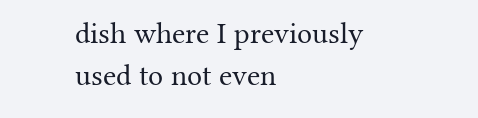dish where I previously used to not even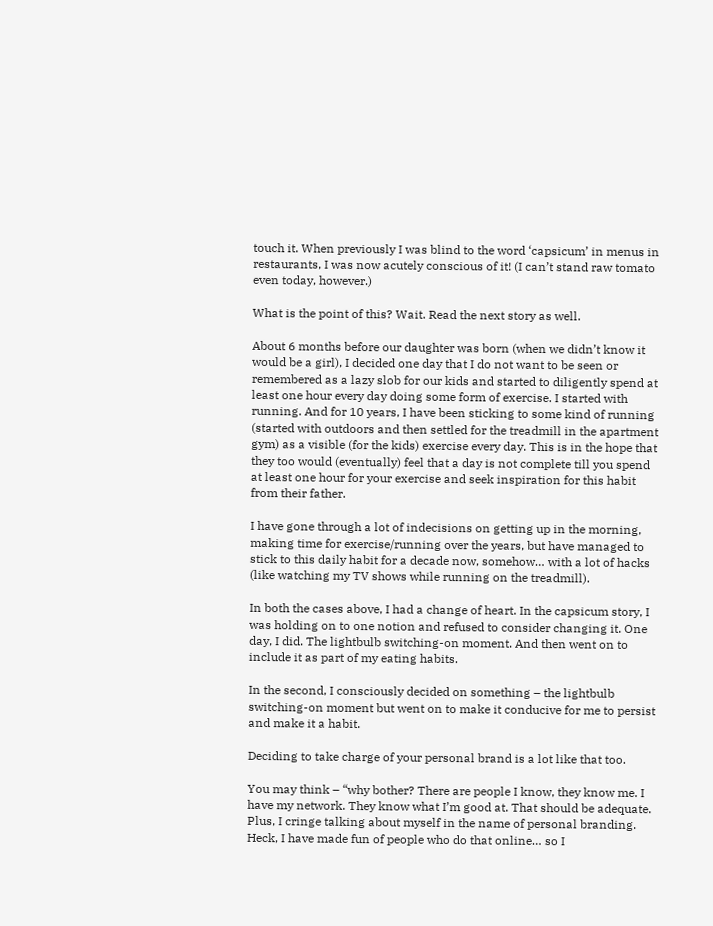touch it. When previously I was blind to the word ‘capsicum’ in menus in restaurants, I was now acutely conscious of it! (I can’t stand raw tomato even today, however.)

What is the point of this? Wait. Read the next story as well.

About 6 months before our daughter was born (when we didn’t know it would be a girl), I decided one day that I do not want to be seen or remembered as a lazy slob for our kids and started to diligently spend at least one hour every day doing some form of exercise. I started with running. And for 10 years, I have been sticking to some kind of running (started with outdoors and then settled for the treadmill in the apartment gym) as a visible (for the kids) exercise every day. This is in the hope that they too would (eventually) feel that a day is not complete till you spend at least one hour for your exercise and seek inspiration for this habit from their father.

I have gone through a lot of indecisions on getting up in the morning, making time for exercise/running over the years, but have managed to stick to this daily habit for a decade now, somehow… with a lot of hacks (like watching my TV shows while running on the treadmill).

In both the cases above, I had a change of heart. In the capsicum story, I was holding on to one notion and refused to consider changing it. One day, I did. The lightbulb switching-on moment. And then went on to include it as part of my eating habits.

In the second, I consciously decided on something – the lightbulb switching-on moment but went on to make it conducive for me to persist and make it a habit.

Deciding to take charge of your personal brand is a lot like that too.

You may think – “why bother? There are people I know, they know me. I have my network. They know what I’m good at. That should be adequate. Plus, I cringe talking about myself in the name of personal branding. Heck, I have made fun of people who do that online… so I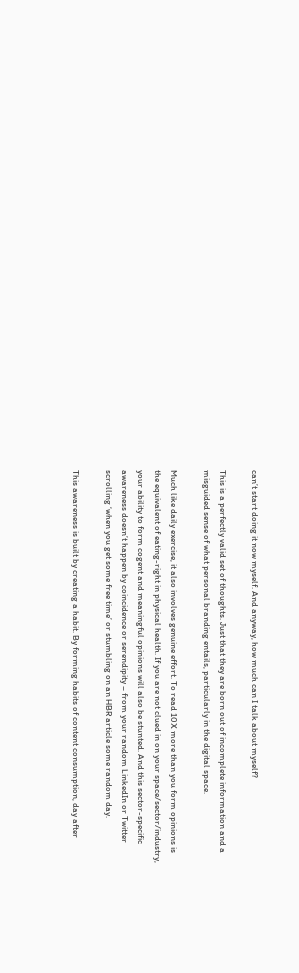can’t start doing it now myself. And anyway, how much can I talk about myself?

This is a perfectly valid set of thoughts. Just that they are born out of incomplete information and a misguided sense of what personal branding entails, particularly in the digital space.

Much like daily exercise, it also involves genuine effort. To read 10X more than you form opinions is the equivalent of eating-right in physical health. If you are not clued in on your space/sector/industry, your ability to form cogent and meaningful opinions will also be stunted. And this sector-specific awareness doesn’t happen by coincidence or serendipity – from your random LinkedIn or Twitter scrolling ‘when you get some free time’ or stumbling on an HBR article some random day.

This awareness is built by creating a habit. By forming habits of content consumption, day after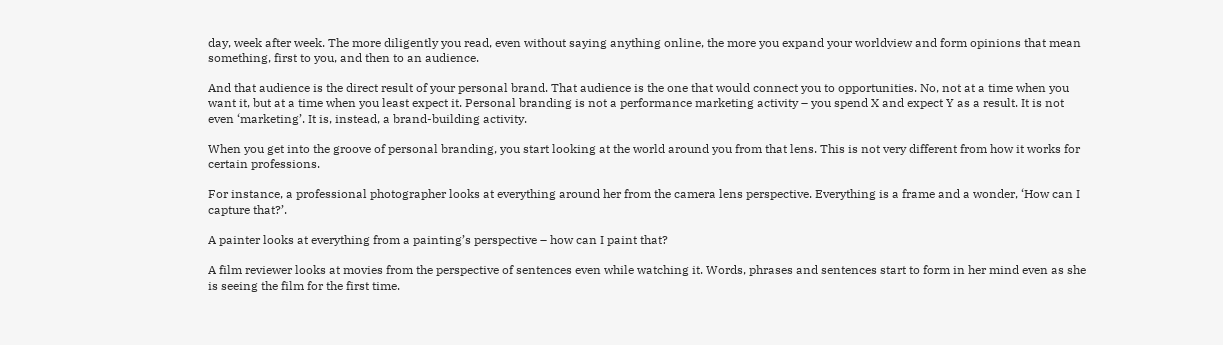day, week after week. The more diligently you read, even without saying anything online, the more you expand your worldview and form opinions that mean something, first to you, and then to an audience.

And that audience is the direct result of your personal brand. That audience is the one that would connect you to opportunities. No, not at a time when you want it, but at a time when you least expect it. Personal branding is not a performance marketing activity – you spend X and expect Y as a result. It is not even ‘marketing’. It is, instead, a brand-building activity.

When you get into the groove of personal branding, you start looking at the world around you from that lens. This is not very different from how it works for certain professions.

For instance, a professional photographer looks at everything around her from the camera lens perspective. Everything is a frame and a wonder, ‘How can I capture that?’.

A painter looks at everything from a painting’s perspective – how can I paint that?

A film reviewer looks at movies from the perspective of sentences even while watching it. Words, phrases and sentences start to form in her mind even as she is seeing the film for the first time.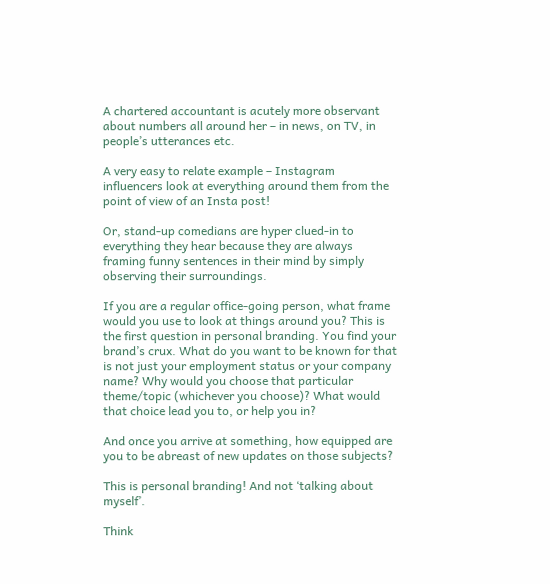A chartered accountant is acutely more observant about numbers all around her – in news, on TV, in people’s utterances etc.

A very easy to relate example – Instagram influencers look at everything around them from the point of view of an Insta post!

Or, stand-up comedians are hyper clued-in to everything they hear because they are always framing funny sentences in their mind by simply observing their surroundings.

If you are a regular office-going person, what frame would you use to look at things around you? This is the first question in personal branding. You find your brand’s crux. What do you want to be known for that is not just your employment status or your company name? Why would you choose that particular theme/topic (whichever you choose)? What would that choice lead you to, or help you in?

And once you arrive at something, how equipped are you to be abreast of new updates on those subjects?

This is personal branding! And not ‘talking about myself’.

Think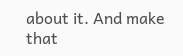about it. And make that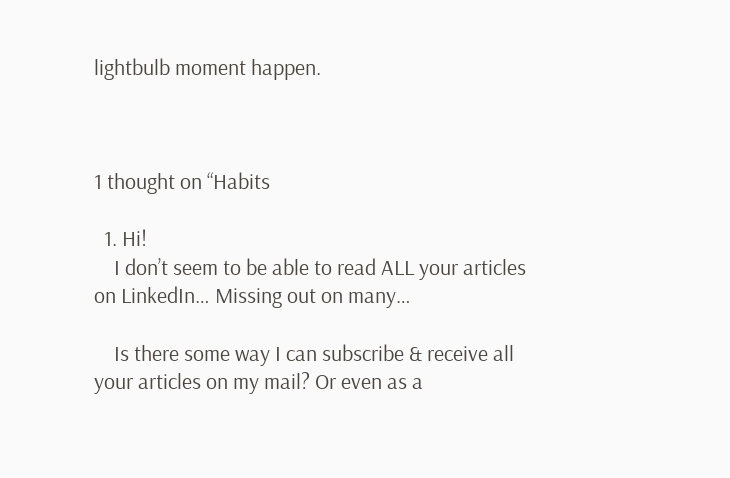lightbulb moment happen.



1 thought on “Habits

  1. Hi!
    I don’t seem to be able to read ALL your articles on LinkedIn… Missing out on many…

    Is there some way I can subscribe & receive all your articles on my mail? Or even as a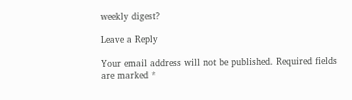weekly digest?

Leave a Reply

Your email address will not be published. Required fields are marked *